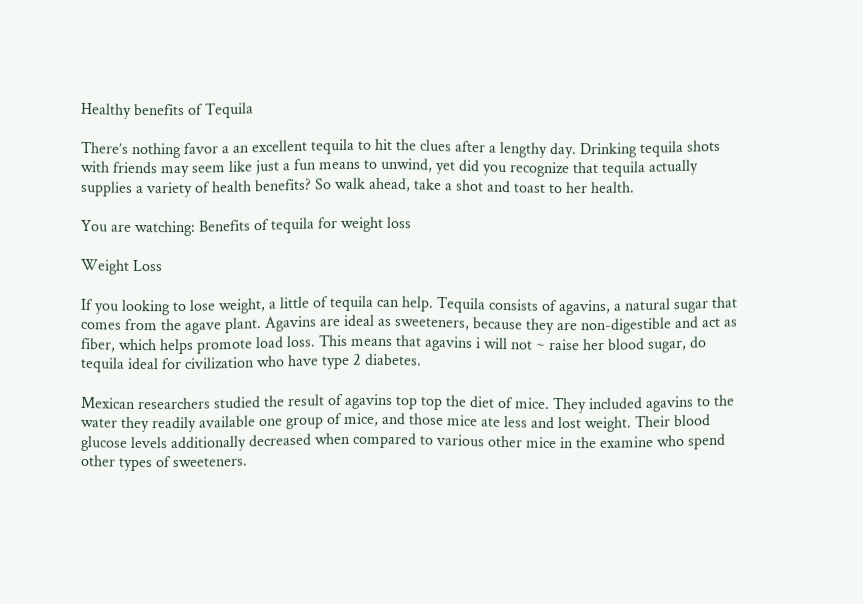Healthy benefits of Tequila

There’s nothing favor a an excellent tequila to hit the clues after a lengthy day. Drinking tequila shots with friends may seem like just a fun means to unwind, yet did you recognize that tequila actually supplies a variety of health benefits? So walk ahead, take a shot and toast to her health.

You are watching: Benefits of tequila for weight loss

Weight Loss

If you looking to lose weight, a little of tequila can help. Tequila consists of agavins, a natural sugar that comes from the agave plant. Agavins are ideal as sweeteners, because they are non-digestible and act as fiber, which helps promote load loss. This means that agavins i will not ~ raise her blood sugar, do tequila ideal for civilization who have type 2 diabetes.

Mexican researchers studied the result of agavins top top the diet of mice. They included agavins to the water they readily available one group of mice, and those mice ate less and lost weight. Their blood glucose levels additionally decreased when compared to various other mice in the examine who spend other types of sweeteners.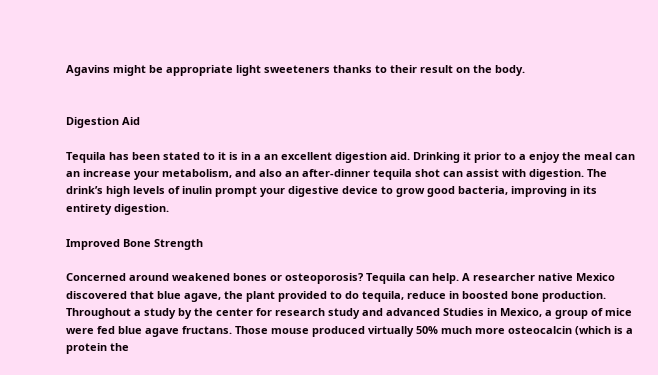Agavins might be appropriate light sweeteners thanks to their result on the body.


Digestion Aid

Tequila has been stated to it is in a an excellent digestion aid. Drinking it prior to a enjoy the meal can an increase your metabolism, and also an after-dinner tequila shot can assist with digestion. The drink’s high levels of inulin prompt your digestive device to grow good bacteria, improving in its entirety digestion.

Improved Bone Strength

Concerned around weakened bones or osteoporosis? Tequila can help. A researcher native Mexico discovered that blue agave, the plant provided to do tequila, reduce in boosted bone production. Throughout a study by the center for research study and advanced Studies in Mexico, a group of mice were fed blue agave fructans. Those mouse produced virtually 50% much more osteocalcin (which is a protein the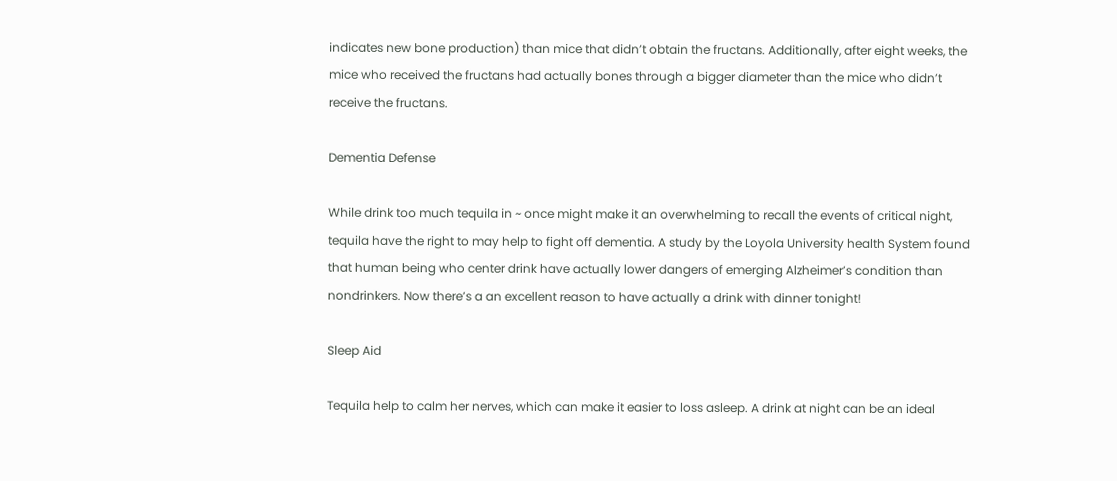indicates new bone production) than mice that didn’t obtain the fructans. Additionally, after eight weeks, the mice who received the fructans had actually bones through a bigger diameter than the mice who didn’t receive the fructans.

Dementia Defense

While drink too much tequila in ~ once might make it an overwhelming to recall the events of critical night, tequila have the right to may help to fight off dementia. A study by the Loyola University health System found that human being who center drink have actually lower dangers of emerging Alzheimer’s condition than nondrinkers. Now there’s a an excellent reason to have actually a drink with dinner tonight!

Sleep Aid

Tequila help to calm her nerves, which can make it easier to loss asleep. A drink at night can be an ideal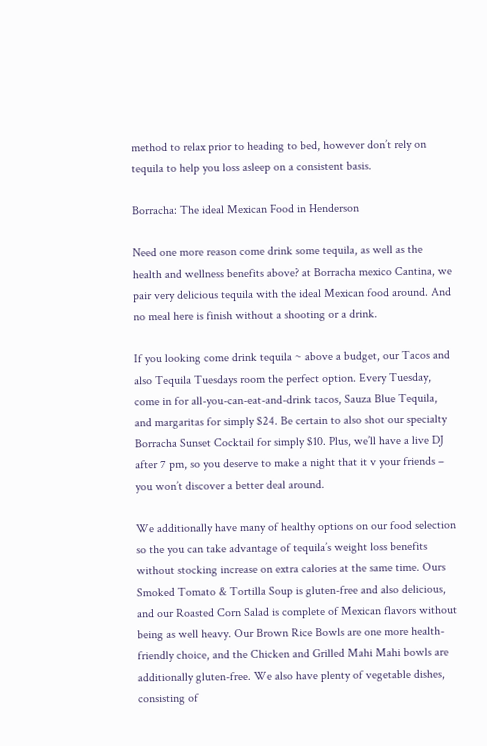method to relax prior to heading to bed, however don’t rely on tequila to help you loss asleep on a consistent basis.

Borracha: The ideal Mexican Food in Henderson

Need one more reason come drink some tequila, as well as the health and wellness benefits above? at Borracha mexico Cantina, we pair very delicious tequila with the ideal Mexican food around. And no meal here is finish without a shooting or a drink.

If you looking come drink tequila ~ above a budget, our Tacos and also Tequila Tuesdays room the perfect option. Every Tuesday, come in for all-you-can-eat-and-drink tacos, Sauza Blue Tequila, and margaritas for simply $24. Be certain to also shot our specialty Borracha Sunset Cocktail for simply $10. Plus, we’ll have a live DJ after 7 pm, so you deserve to make a night that it v your friends – you won’t discover a better deal around.

We additionally have many of healthy options on our food selection so the you can take advantage of tequila’s weight loss benefits without stocking increase on extra calories at the same time. Ours Smoked Tomato & Tortilla Soup is gluten-free and also delicious, and our Roasted Corn Salad is complete of Mexican flavors without being as well heavy. Our Brown Rice Bowls are one more health-friendly choice, and the Chicken and Grilled Mahi Mahi bowls are additionally gluten-free. We also have plenty of vegetable dishes, consisting of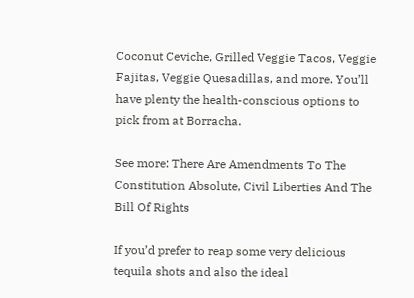Coconut Ceviche, Grilled Veggie Tacos, Veggie Fajitas, Veggie Quesadillas, and more. You’ll have plenty the health-conscious options to pick from at Borracha.

See more: There Are Amendments To The Constitution Absolute, Civil Liberties And The Bill Of Rights

If you’d prefer to reap some very delicious tequila shots and also the ideal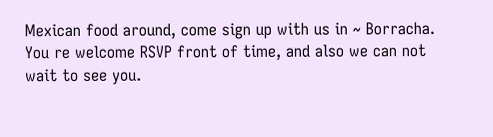Mexican food around, come sign up with us in ~ Borracha. You re welcome RSVP front of time, and also we can not wait to see you.